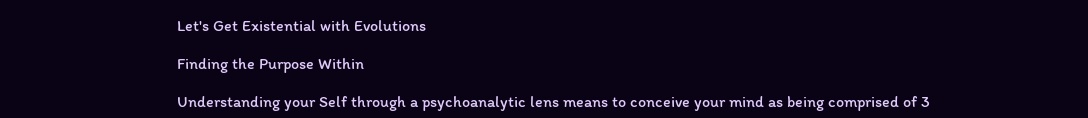Let's Get Existential with Evolutions

Finding the Purpose Within

Understanding your Self through a psychoanalytic lens means to conceive your mind as being comprised of 3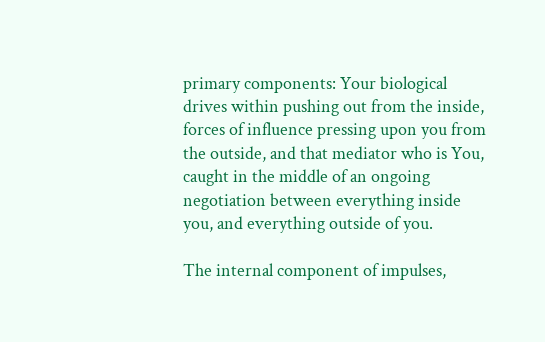primary components: Your biological drives within pushing out from the inside, forces of influence pressing upon you from the outside, and that mediator who is You, caught in the middle of an ongoing negotiation between everything inside you, and everything outside of you.

The internal component of impulses,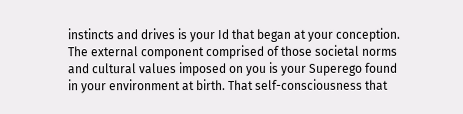instincts and drives is your Id that began at your conception. The external component comprised of those societal norms and cultural values imposed on you is your Superego found in your environment at birth. That self-consciousness that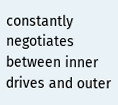constantly negotiates between inner drives and outer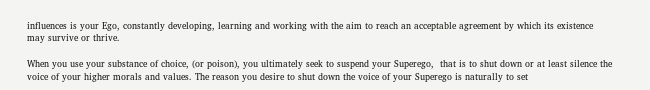influences is your Ego, constantly developing, learning and working with the aim to reach an acceptable agreement by which its existence may survive or thrive.

When you use your substance of choice, (or poison), you ultimately seek to suspend your Superego,  that is to shut down or at least silence the voice of your higher morals and values. The reason you desire to shut down the voice of your Superego is naturally to set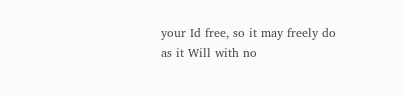your Id free, so it may freely do as it Will with no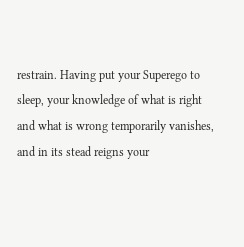restrain. Having put your Superego to sleep, your knowledge of what is right and what is wrong temporarily vanishes, and in its stead reigns your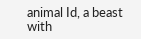animal Id, a beast with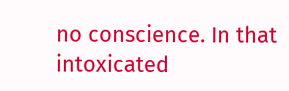no conscience. In that intoxicated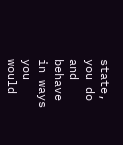state, you do and behave in ways you would